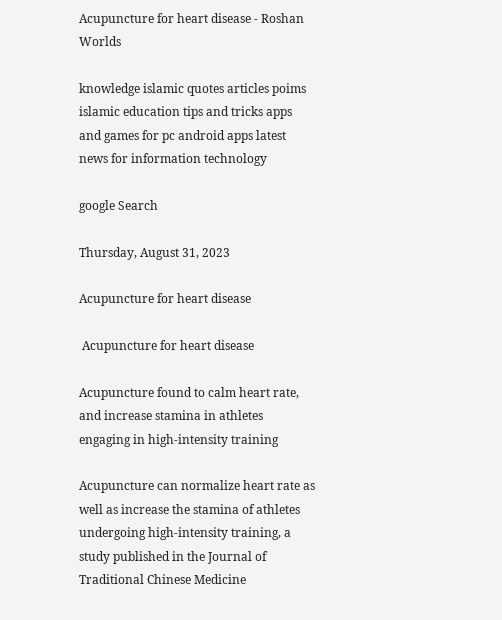Acupuncture for heart disease - Roshan Worlds

knowledge islamic quotes articles poims islamic education tips and tricks apps and games for pc android apps latest news for information technology

google Search

Thursday, August 31, 2023

Acupuncture for heart disease

 Acupuncture for heart disease

Acupuncture found to calm heart rate, and increase stamina in athletes engaging in high-intensity training

Acupuncture can normalize heart rate as well as increase the stamina of athletes undergoing high-intensity training, a study published in the Journal of Traditional Chinese Medicine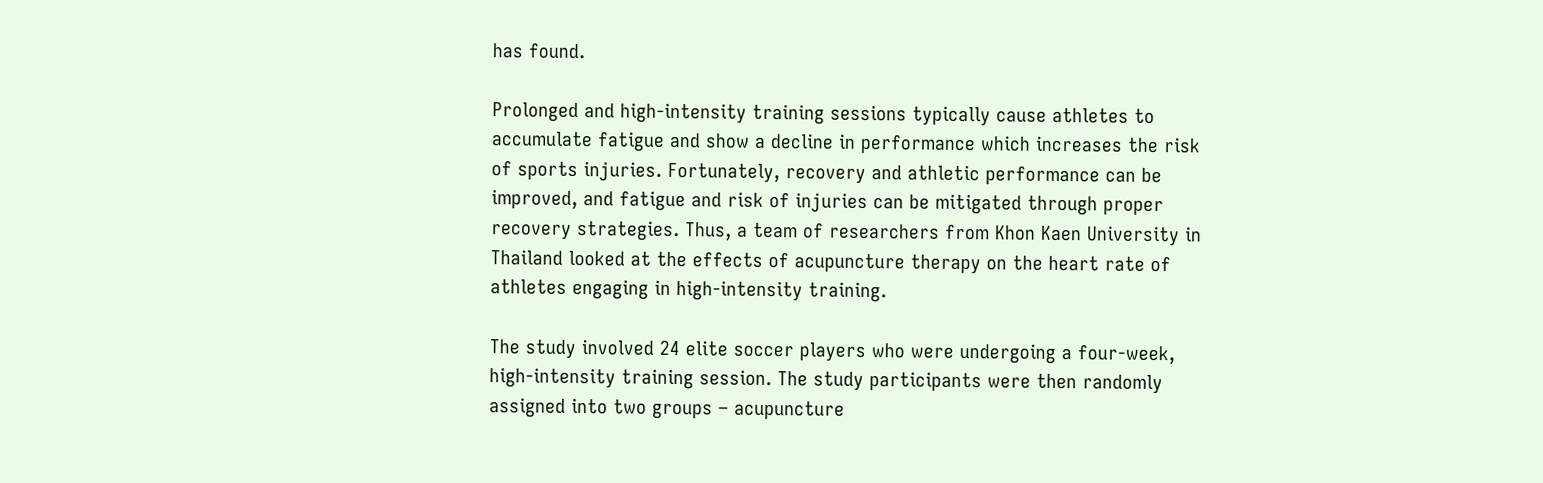has found.

Prolonged and high-intensity training sessions typically cause athletes to accumulate fatigue and show a decline in performance which increases the risk of sports injuries. Fortunately, recovery and athletic performance can be improved, and fatigue and risk of injuries can be mitigated through proper recovery strategies. Thus, a team of researchers from Khon Kaen University in Thailand looked at the effects of acupuncture therapy on the heart rate of athletes engaging in high-intensity training.

The study involved 24 elite soccer players who were undergoing a four-week, high-intensity training session. The study participants were then randomly assigned into two groups – acupuncture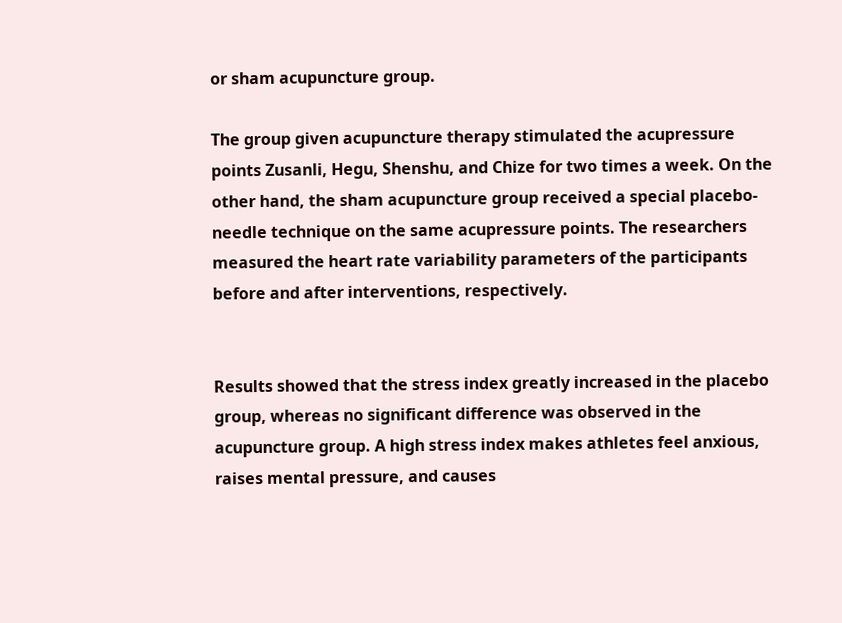or sham acupuncture group.

The group given acupuncture therapy stimulated the acupressure points Zusanli, Hegu, Shenshu, and Chize for two times a week. On the other hand, the sham acupuncture group received a special placebo-needle technique on the same acupressure points. The researchers measured the heart rate variability parameters of the participants before and after interventions, respectively.


Results showed that the stress index greatly increased in the placebo group, whereas no significant difference was observed in the acupuncture group. A high stress index makes athletes feel anxious, raises mental pressure, and causes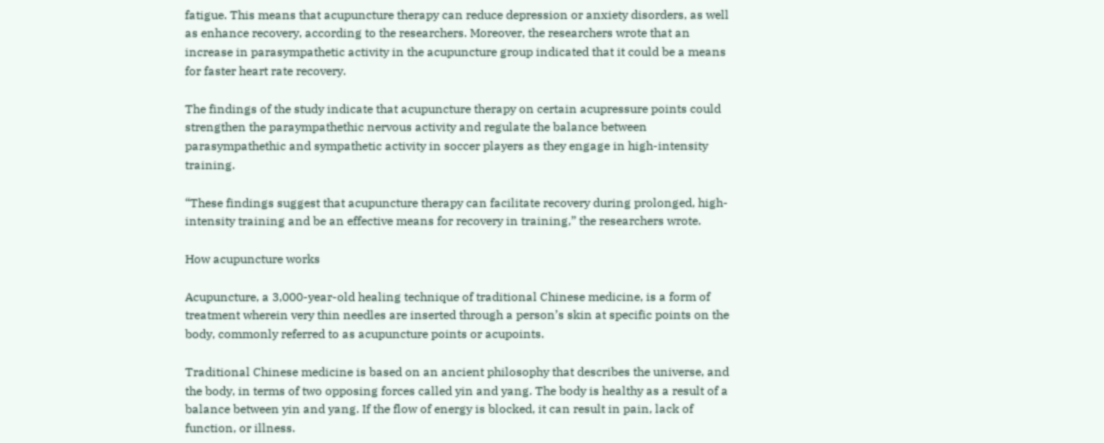fatigue. This means that acupuncture therapy can reduce depression or anxiety disorders, as well as enhance recovery, according to the researchers. Moreover, the researchers wrote that an increase in parasympathetic activity in the acupuncture group indicated that it could be a means for faster heart rate recovery.

The findings of the study indicate that acupuncture therapy on certain acupressure points could strengthen the paraympathethic nervous activity and regulate the balance between parasympathethic and sympathetic activity in soccer players as they engage in high-intensity training.

“These findings suggest that acupuncture therapy can facilitate recovery during prolonged, high-intensity training and be an effective means for recovery in training,” the researchers wrote.

How acupuncture works

Acupuncture, a 3,000-year-old healing technique of traditional Chinese medicine, is a form of treatment wherein very thin needles are inserted through a person’s skin at specific points on the body, commonly referred to as acupuncture points or acupoints.

Traditional Chinese medicine is based on an ancient philosophy that describes the universe, and the body, in terms of two opposing forces called yin and yang. The body is healthy as a result of a balance between yin and yang. If the flow of energy is blocked, it can result in pain, lack of function, or illness.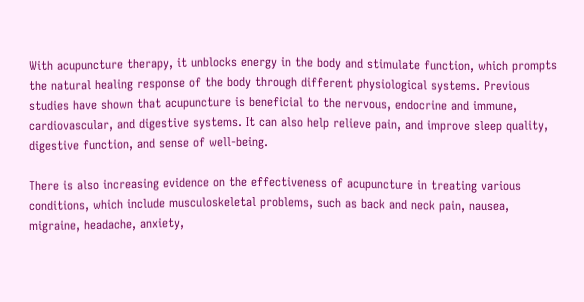With acupuncture therapy, it unblocks energy in the body and stimulate function, which prompts the natural healing response of the body through different physiological systems. Previous studies have shown that acupuncture is beneficial to the nervous, endocrine and immune, cardiovascular, and digestive systems. It can also help relieve pain, and improve sleep quality, digestive function, and sense of well-being.

There is also increasing evidence on the effectiveness of acupuncture in treating various conditions, which include musculoskeletal problems, such as back and neck pain, nausea, migraine, headache, anxiety,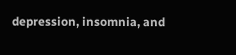depression, insomnia, and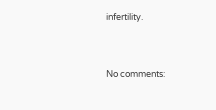infertility.


No comments: